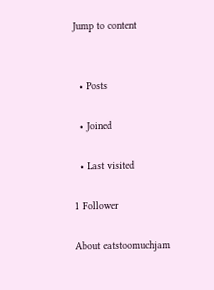Jump to content


  • Posts

  • Joined

  • Last visited

1 Follower

About eatstoomuchjam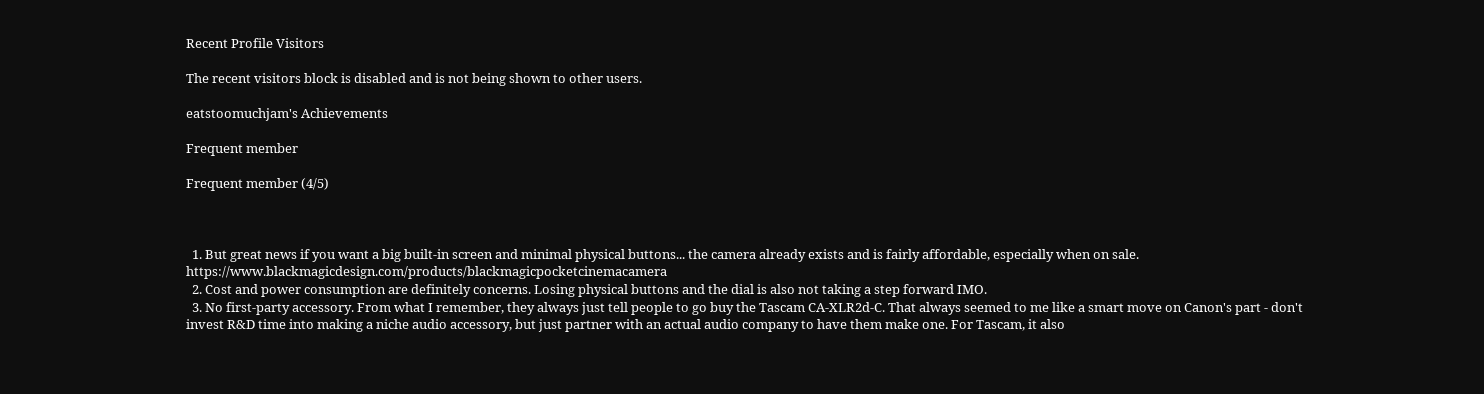Recent Profile Visitors

The recent visitors block is disabled and is not being shown to other users.

eatstoomuchjam's Achievements

Frequent member

Frequent member (4/5)



  1. But great news if you want a big built-in screen and minimal physical buttons... the camera already exists and is fairly affordable, especially when on sale. https://www.blackmagicdesign.com/products/blackmagicpocketcinemacamera
  2. Cost and power consumption are definitely concerns. Losing physical buttons and the dial is also not taking a step forward IMO.
  3. No first-party accessory. From what I remember, they always just tell people to go buy the Tascam CA-XLR2d-C. That always seemed to me like a smart move on Canon's part - don't invest R&D time into making a niche audio accessory, but just partner with an actual audio company to have them make one. For Tascam, it also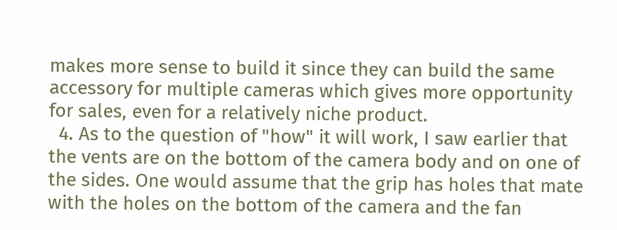makes more sense to build it since they can build the same accessory for multiple cameras which gives more opportunity for sales, even for a relatively niche product.
  4. As to the question of "how" it will work, I saw earlier that the vents are on the bottom of the camera body and on one of the sides. One would assume that the grip has holes that mate with the holes on the bottom of the camera and the fan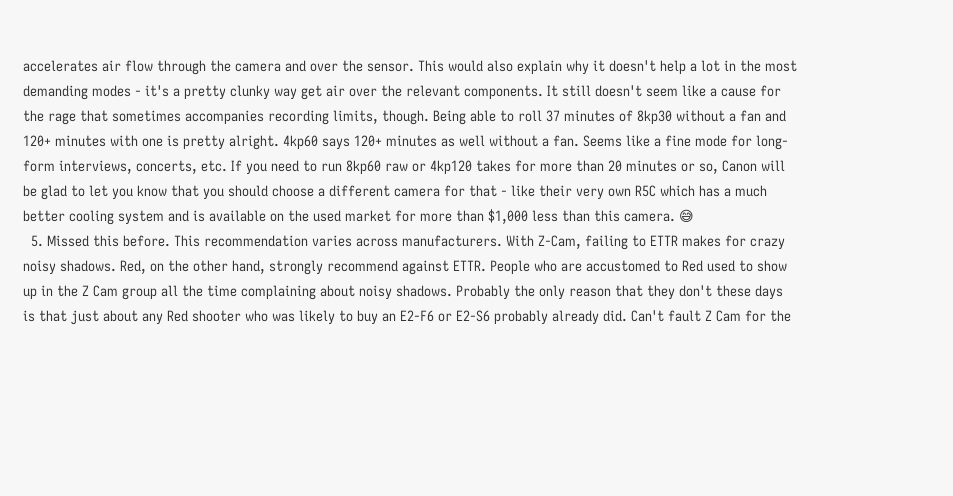accelerates air flow through the camera and over the sensor. This would also explain why it doesn't help a lot in the most demanding modes - it's a pretty clunky way get air over the relevant components. It still doesn't seem like a cause for the rage that sometimes accompanies recording limits, though. Being able to roll 37 minutes of 8kp30 without a fan and 120+ minutes with one is pretty alright. 4kp60 says 120+ minutes as well without a fan. Seems like a fine mode for long-form interviews, concerts, etc. If you need to run 8kp60 raw or 4kp120 takes for more than 20 minutes or so, Canon will be glad to let you know that you should choose a different camera for that - like their very own R5C which has a much better cooling system and is available on the used market for more than $1,000 less than this camera. 😅
  5. Missed this before. This recommendation varies across manufacturers. With Z-Cam, failing to ETTR makes for crazy noisy shadows. Red, on the other hand, strongly recommend against ETTR. People who are accustomed to Red used to show up in the Z Cam group all the time complaining about noisy shadows. Probably the only reason that they don't these days is that just about any Red shooter who was likely to buy an E2-F6 or E2-S6 probably already did. Can't fault Z Cam for the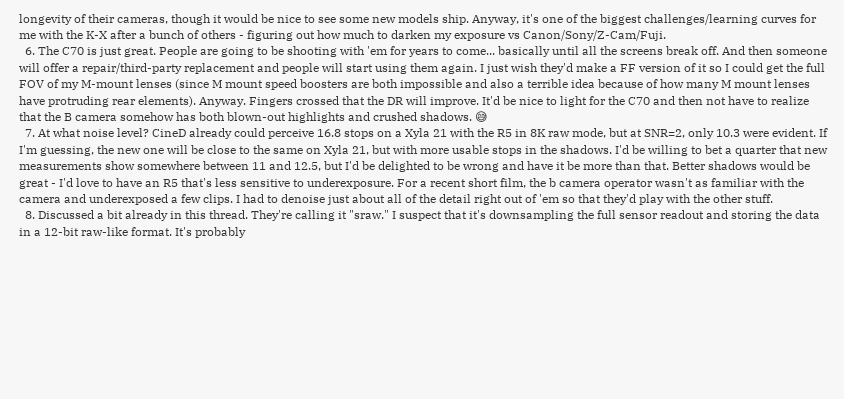longevity of their cameras, though it would be nice to see some new models ship. Anyway, it's one of the biggest challenges/learning curves for me with the K-X after a bunch of others - figuring out how much to darken my exposure vs Canon/Sony/Z-Cam/Fuji.
  6. The C70 is just great. People are going to be shooting with 'em for years to come... basically until all the screens break off. And then someone will offer a repair/third-party replacement and people will start using them again. I just wish they'd make a FF version of it so I could get the full FOV of my M-mount lenses (since M mount speed boosters are both impossible and also a terrible idea because of how many M mount lenses have protruding rear elements). Anyway. Fingers crossed that the DR will improve. It'd be nice to light for the C70 and then not have to realize that the B camera somehow has both blown-out highlights and crushed shadows. 😅
  7. At what noise level? CineD already could perceive 16.8 stops on a Xyla 21 with the R5 in 8K raw mode, but at SNR=2, only 10.3 were evident. If I'm guessing, the new one will be close to the same on Xyla 21, but with more usable stops in the shadows. I'd be willing to bet a quarter that new measurements show somewhere between 11 and 12.5, but I'd be delighted to be wrong and have it be more than that. Better shadows would be great - I'd love to have an R5 that's less sensitive to underexposure. For a recent short film, the b camera operator wasn't as familiar with the camera and underexposed a few clips. I had to denoise just about all of the detail right out of 'em so that they'd play with the other stuff.
  8. Discussed a bit already in this thread. They're calling it "sraw." I suspect that it's downsampling the full sensor readout and storing the data in a 12-bit raw-like format. It's probably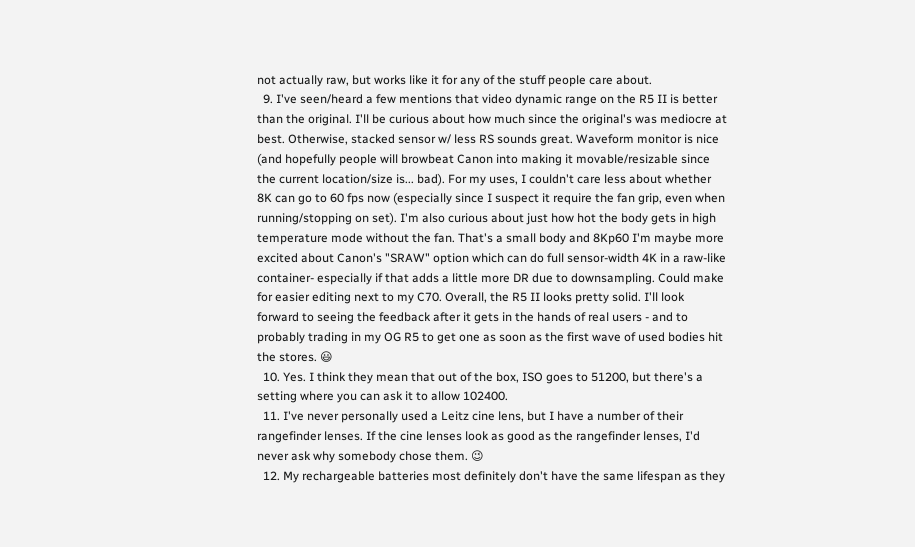not actually raw, but works like it for any of the stuff people care about.
  9. I've seen/heard a few mentions that video dynamic range on the R5 II is better than the original. I'll be curious about how much since the original's was mediocre at best. Otherwise, stacked sensor w/ less RS sounds great. Waveform monitor is nice (and hopefully people will browbeat Canon into making it movable/resizable since the current location/size is... bad). For my uses, I couldn't care less about whether 8K can go to 60 fps now (especially since I suspect it require the fan grip, even when running/stopping on set). I'm also curious about just how hot the body gets in high temperature mode without the fan. That's a small body and 8Kp60 I'm maybe more excited about Canon's "SRAW" option which can do full sensor-width 4K in a raw-like container- especially if that adds a little more DR due to downsampling. Could make for easier editing next to my C70. Overall, the R5 II looks pretty solid. I'll look forward to seeing the feedback after it gets in the hands of real users - and to probably trading in my OG R5 to get one as soon as the first wave of used bodies hit the stores. 😃
  10. Yes. I think they mean that out of the box, ISO goes to 51200, but there's a setting where you can ask it to allow 102400.
  11. I've never personally used a Leitz cine lens, but I have a number of their rangefinder lenses. If the cine lenses look as good as the rangefinder lenses, I'd never ask why somebody chose them. 😉
  12. My rechargeable batteries most definitely don't have the same lifespan as they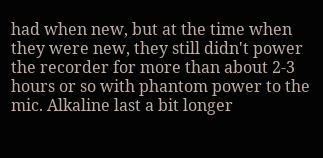had when new, but at the time when they were new, they still didn't power the recorder for more than about 2-3 hours or so with phantom power to the mic. Alkaline last a bit longer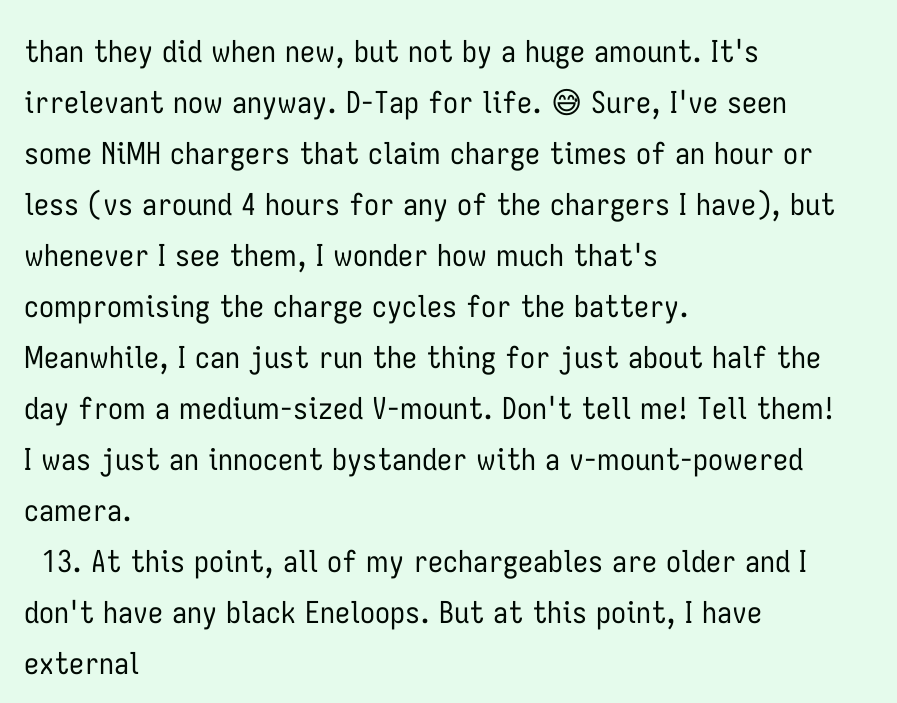than they did when new, but not by a huge amount. It's irrelevant now anyway. D-Tap for life. 😅 Sure, I've seen some NiMH chargers that claim charge times of an hour or less (vs around 4 hours for any of the chargers I have), but whenever I see them, I wonder how much that's compromising the charge cycles for the battery. Meanwhile, I can just run the thing for just about half the day from a medium-sized V-mount. Don't tell me! Tell them! I was just an innocent bystander with a v-mount-powered camera.
  13. At this point, all of my rechargeables are older and I don't have any black Eneloops. But at this point, I have external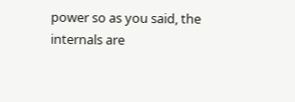power so as you said, the internals are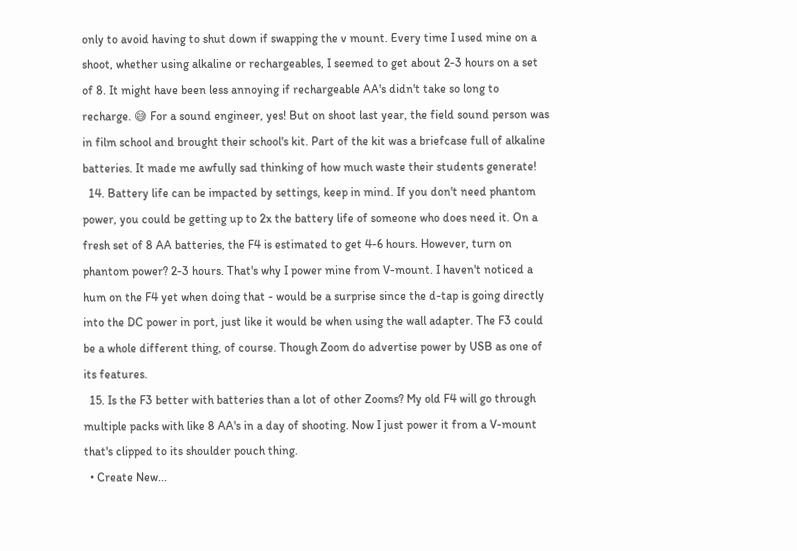only to avoid having to shut down if swapping the v mount. Every time I used mine on a shoot, whether using alkaline or rechargeables, I seemed to get about 2-3 hours on a set of 8. It might have been less annoying if rechargeable AA's didn't take so long to recharge. 😅 For a sound engineer, yes! But on shoot last year, the field sound person was in film school and brought their school's kit. Part of the kit was a briefcase full of alkaline batteries. It made me awfully sad thinking of how much waste their students generate!
  14. Battery life can be impacted by settings, keep in mind. If you don't need phantom power, you could be getting up to 2x the battery life of someone who does need it. On a fresh set of 8 AA batteries, the F4 is estimated to get 4-6 hours. However, turn on phantom power? 2-3 hours. That's why I power mine from V-mount. I haven't noticed a hum on the F4 yet when doing that - would be a surprise since the d-tap is going directly into the DC power in port, just like it would be when using the wall adapter. The F3 could be a whole different thing, of course. Though Zoom do advertise power by USB as one of its features.
  15. Is the F3 better with batteries than a lot of other Zooms? My old F4 will go through multiple packs with like 8 AA's in a day of shooting. Now I just power it from a V-mount that's clipped to its shoulder pouch thing.
  • Create New...